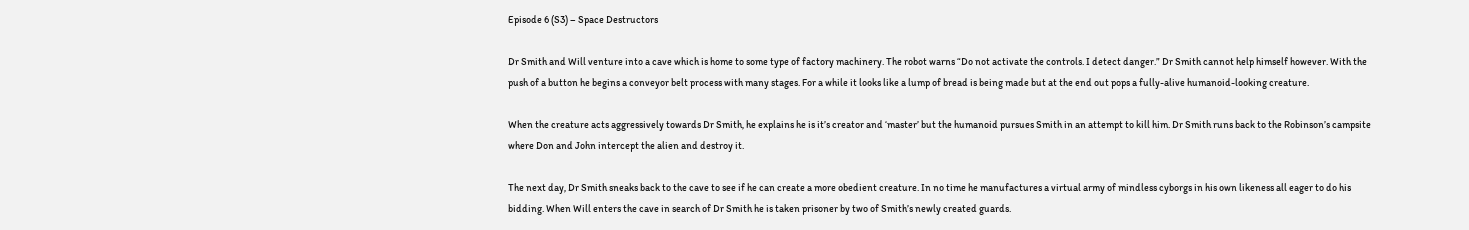Episode 6 (S3) – Space Destructors

Dr Smith and Will venture into a cave which is home to some type of factory machinery. The robot warns “Do not activate the controls. I detect danger.” Dr Smith cannot help himself however. With the push of a button he begins a conveyor belt process with many stages. For a while it looks like a lump of bread is being made but at the end out pops a fully-alive humanoid-looking creature.

When the creature acts aggressively towards Dr Smith, he explains he is it’s creator and ‘master’ but the humanoid pursues Smith in an attempt to kill him. Dr Smith runs back to the Robinson’s campsite where Don and John intercept the alien and destroy it.

The next day, Dr Smith sneaks back to the cave to see if he can create a more obedient creature. In no time he manufactures a virtual army of mindless cyborgs in his own likeness all eager to do his bidding. When Will enters the cave in search of Dr Smith he is taken prisoner by two of Smith’s newly created guards.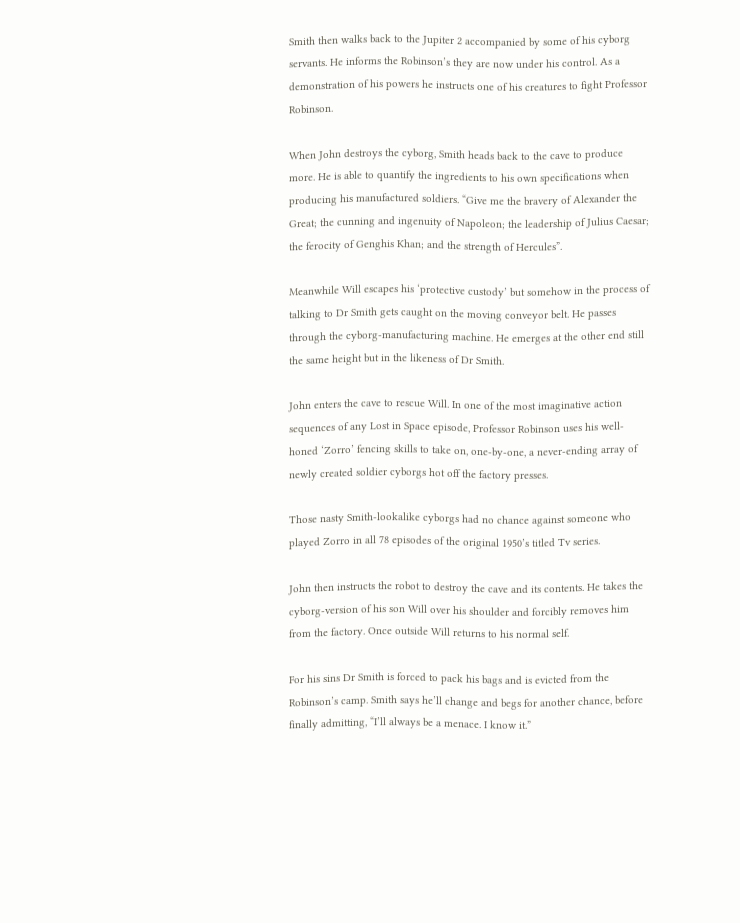Smith then walks back to the Jupiter 2 accompanied by some of his cyborg servants. He informs the Robinson’s they are now under his control. As a demonstration of his powers he instructs one of his creatures to fight Professor Robinson.

When John destroys the cyborg, Smith heads back to the cave to produce more. He is able to quantify the ingredients to his own specifications when producing his manufactured soldiers. “Give me the bravery of Alexander the Great; the cunning and ingenuity of Napoleon; the leadership of Julius Caesar; the ferocity of Genghis Khan; and the strength of Hercules”.

Meanwhile Will escapes his ‘protective custody’ but somehow in the process of talking to Dr Smith gets caught on the moving conveyor belt. He passes through the cyborg-manufacturing machine. He emerges at the other end still the same height but in the likeness of Dr Smith.

John enters the cave to rescue Will. In one of the most imaginative action sequences of any Lost in Space episode, Professor Robinson uses his well-honed ‘Zorro’ fencing skills to take on, one-by-one, a never-ending array of newly created soldier cyborgs hot off the factory presses.

Those nasty Smith-lookalike cyborgs had no chance against someone who played Zorro in all 78 episodes of the original 1950’s titled Tv series.

John then instructs the robot to destroy the cave and its contents. He takes the cyborg-version of his son Will over his shoulder and forcibly removes him from the factory. Once outside Will returns to his normal self.

For his sins Dr Smith is forced to pack his bags and is evicted from the Robinson’s camp. Smith says he’ll change and begs for another chance, before finally admitting, “I’ll always be a menace. I know it.”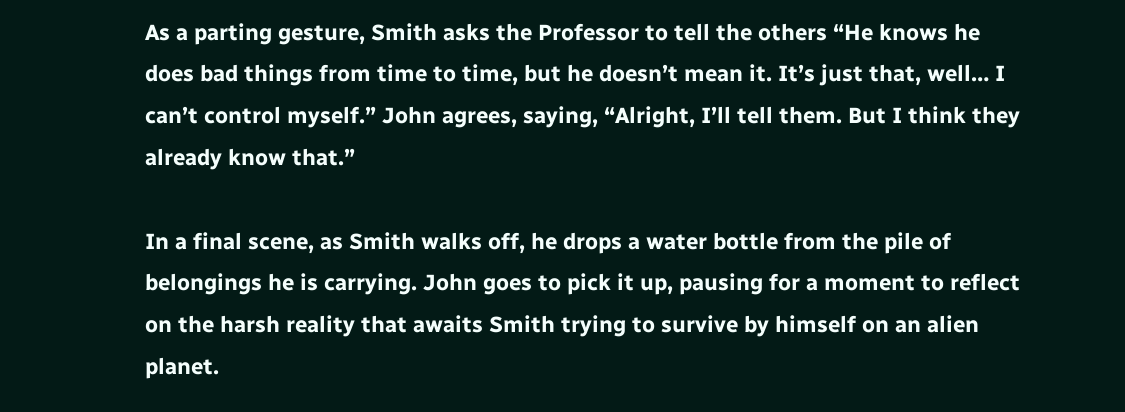As a parting gesture, Smith asks the Professor to tell the others “He knows he does bad things from time to time, but he doesn’t mean it. It’s just that, well… I can’t control myself.” John agrees, saying, “Alright, I’ll tell them. But I think they already know that.”

In a final scene, as Smith walks off, he drops a water bottle from the pile of belongings he is carrying. John goes to pick it up, pausing for a moment to reflect on the harsh reality that awaits Smith trying to survive by himself on an alien planet.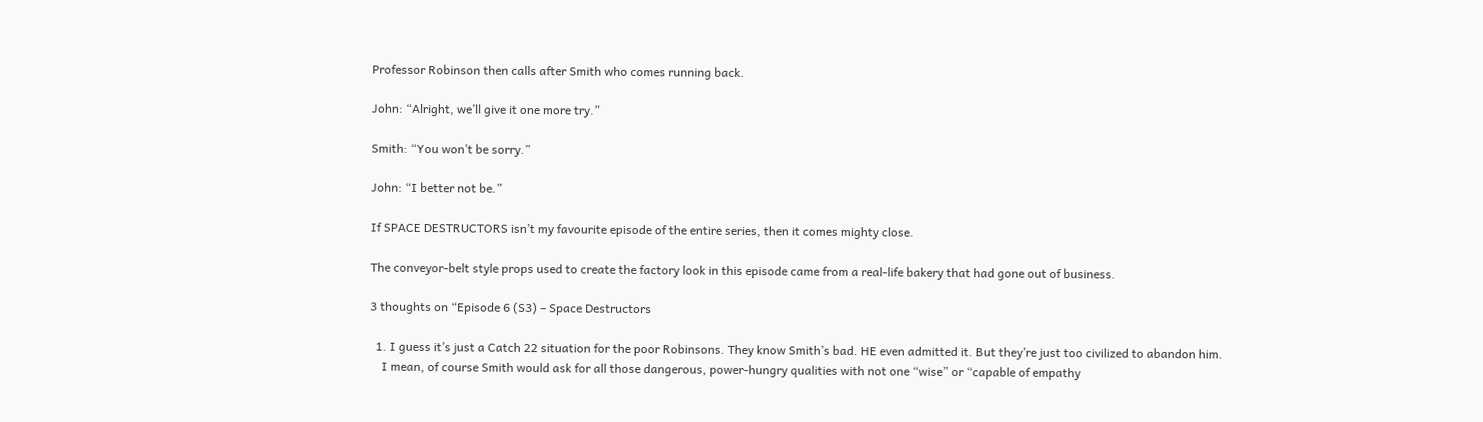Professor Robinson then calls after Smith who comes running back.

John: “Alright, we’ll give it one more try.”

Smith: “You won’t be sorry.”

John: “I better not be.”

If SPACE DESTRUCTORS isn’t my favourite episode of the entire series, then it comes mighty close.

The conveyor-belt style props used to create the factory look in this episode came from a real-life bakery that had gone out of business.

3 thoughts on “Episode 6 (S3) – Space Destructors

  1. I guess it’s just a Catch 22 situation for the poor Robinsons. They know Smith’s bad. HE even admitted it. But they’re just too civilized to abandon him.
    I mean, of course Smith would ask for all those dangerous, power-hungry qualities with not one “wise” or “capable of empathy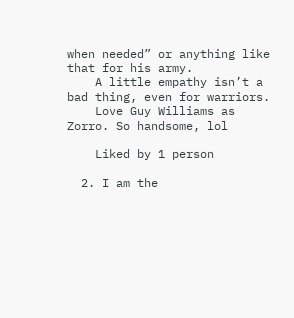when needed” or anything like that for his army.
    A little empathy isn’t a bad thing, even for warriors.
    Love Guy Williams as Zorro. So handsome, lol

    Liked by 1 person

  2. I am the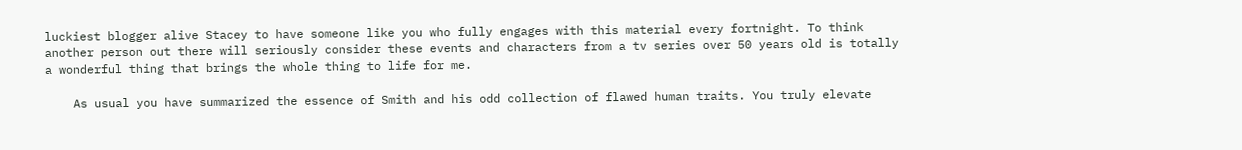luckiest blogger alive Stacey to have someone like you who fully engages with this material every fortnight. To think another person out there will seriously consider these events and characters from a tv series over 50 years old is totally a wonderful thing that brings the whole thing to life for me.

    As usual you have summarized the essence of Smith and his odd collection of flawed human traits. You truly elevate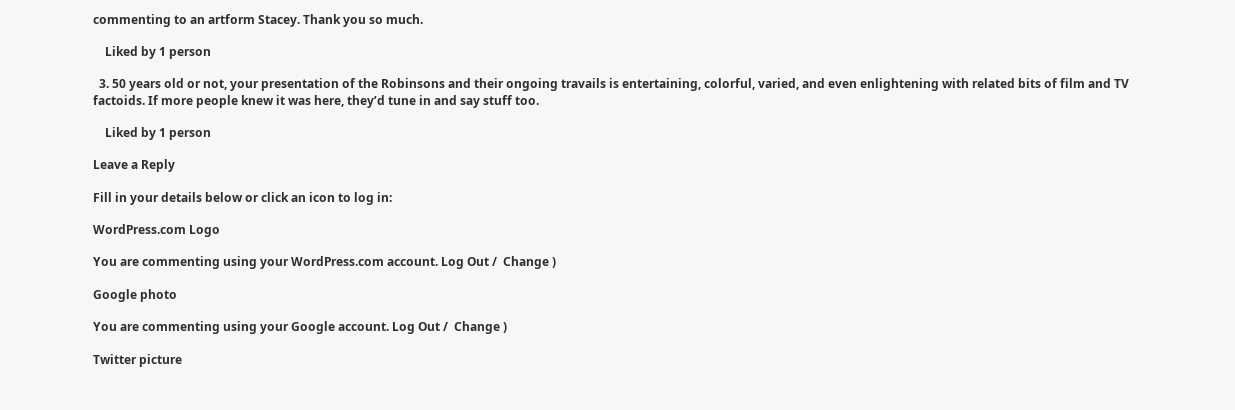commenting to an artform Stacey. Thank you so much.

    Liked by 1 person

  3. 50 years old or not, your presentation of the Robinsons and their ongoing travails is entertaining, colorful, varied, and even enlightening with related bits of film and TV factoids. If more people knew it was here, they’d tune in and say stuff too.

    Liked by 1 person

Leave a Reply

Fill in your details below or click an icon to log in:

WordPress.com Logo

You are commenting using your WordPress.com account. Log Out /  Change )

Google photo

You are commenting using your Google account. Log Out /  Change )

Twitter picture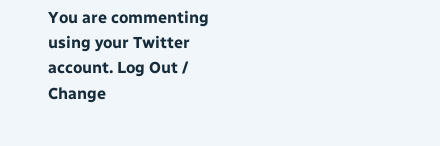You are commenting using your Twitter account. Log Out /  Change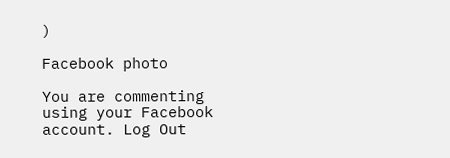)

Facebook photo

You are commenting using your Facebook account. Log Out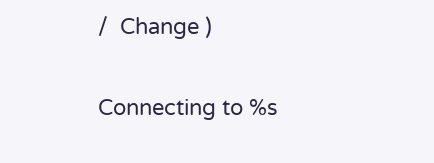/  Change )

Connecting to %s